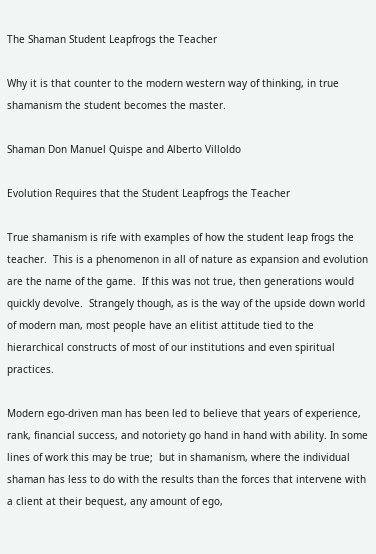The Shaman Student Leapfrogs the Teacher

Why it is that counter to the modern western way of thinking, in true shamanism the student becomes the master.

Shaman Don Manuel Quispe and Alberto Villoldo

Evolution Requires that the Student Leapfrogs the Teacher

True shamanism is rife with examples of how the student leap frogs the teacher.  This is a phenomenon in all of nature as expansion and evolution are the name of the game.  If this was not true, then generations would quickly devolve.  Strangely though, as is the way of the upside down world of modern man, most people have an elitist attitude tied to the hierarchical constructs of most of our institutions and even spiritual practices.

Modern ego-driven man has been led to believe that years of experience, rank, financial success, and notoriety go hand in hand with ability. In some lines of work this may be true;  but in shamanism, where the individual shaman has less to do with the results than the forces that intervene with a client at their bequest, any amount of ego,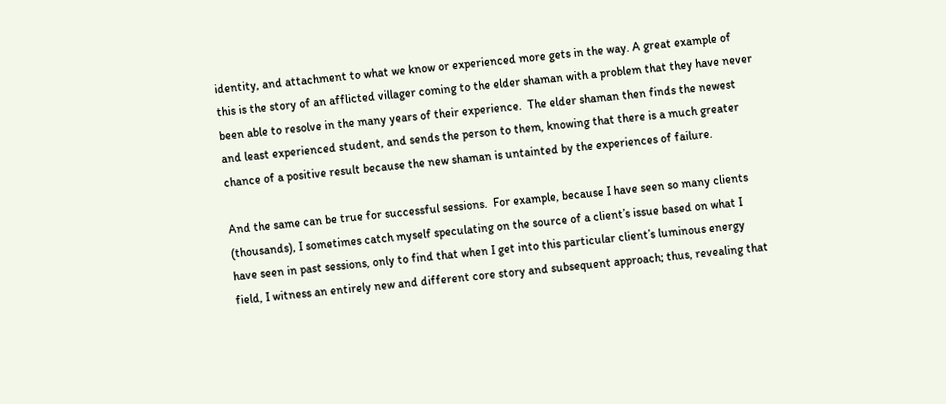identity, and attachment to what we know or experienced more gets in the way. A great example of this is the story of an afflicted villager coming to the elder shaman with a problem that they have never been able to resolve in the many years of their experience.  The elder shaman then finds the newest and least experienced student, and sends the person to them, knowing that there is a much greater chance of a positive result because the new shaman is untainted by the experiences of failure.

And the same can be true for successful sessions.  For example, because I have seen so many clients (thousands), I sometimes catch myself speculating on the source of a client’s issue based on what I have seen in past sessions, only to find that when I get into this particular client’s luminous energy field, I witness an entirely new and different core story and subsequent approach; thus, revealing that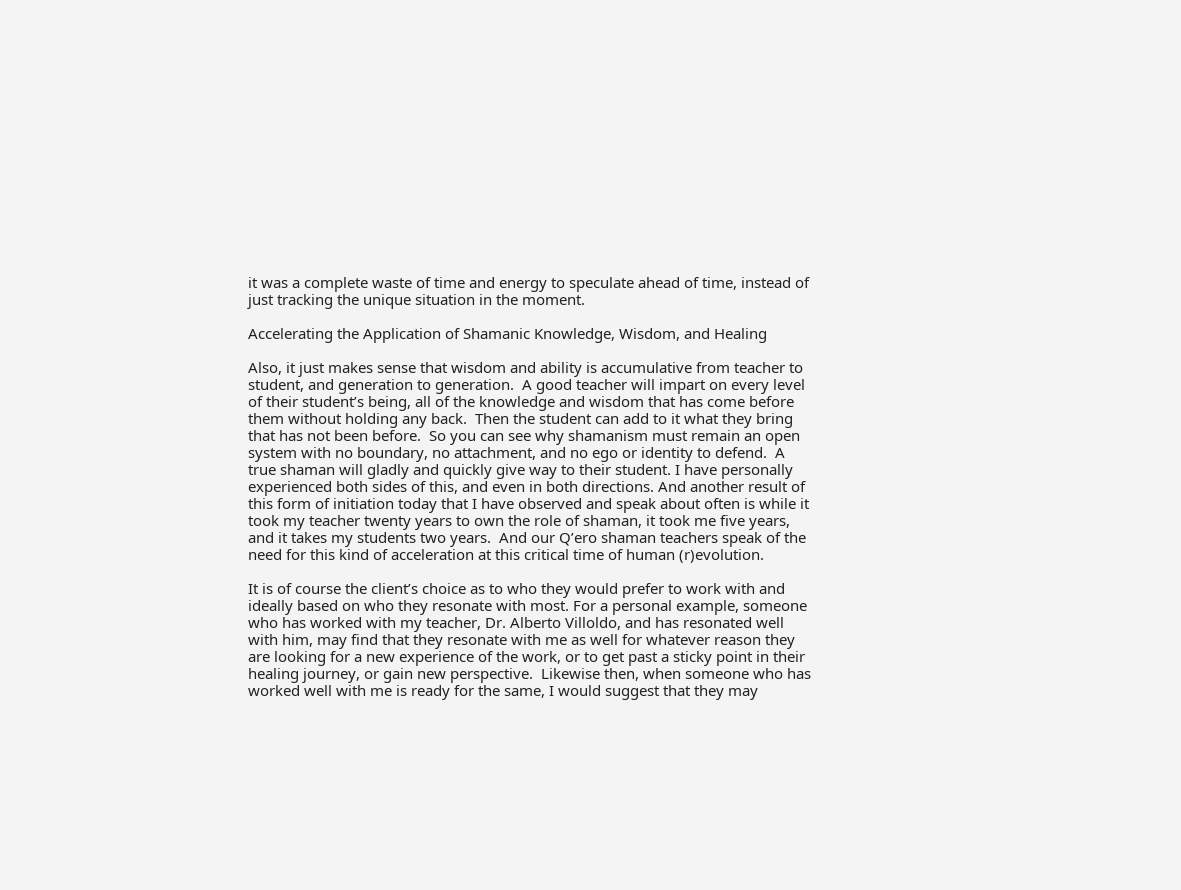it was a complete waste of time and energy to speculate ahead of time, instead of just tracking the unique situation in the moment.

Accelerating the Application of Shamanic Knowledge, Wisdom, and Healing

Also, it just makes sense that wisdom and ability is accumulative from teacher to student, and generation to generation.  A good teacher will impart on every level of their student’s being, all of the knowledge and wisdom that has come before them without holding any back.  Then the student can add to it what they bring that has not been before.  So you can see why shamanism must remain an open system with no boundary, no attachment, and no ego or identity to defend.  A true shaman will gladly and quickly give way to their student. I have personally experienced both sides of this, and even in both directions. And another result of this form of initiation today that I have observed and speak about often is while it took my teacher twenty years to own the role of shaman, it took me five years, and it takes my students two years.  And our Q’ero shaman teachers speak of the need for this kind of acceleration at this critical time of human (r)evolution.

It is of course the client’s choice as to who they would prefer to work with and ideally based on who they resonate with most. For a personal example, someone who has worked with my teacher, Dr. Alberto Villoldo, and has resonated well with him, may find that they resonate with me as well for whatever reason they are looking for a new experience of the work, or to get past a sticky point in their healing journey, or gain new perspective.  Likewise then, when someone who has worked well with me is ready for the same, I would suggest that they may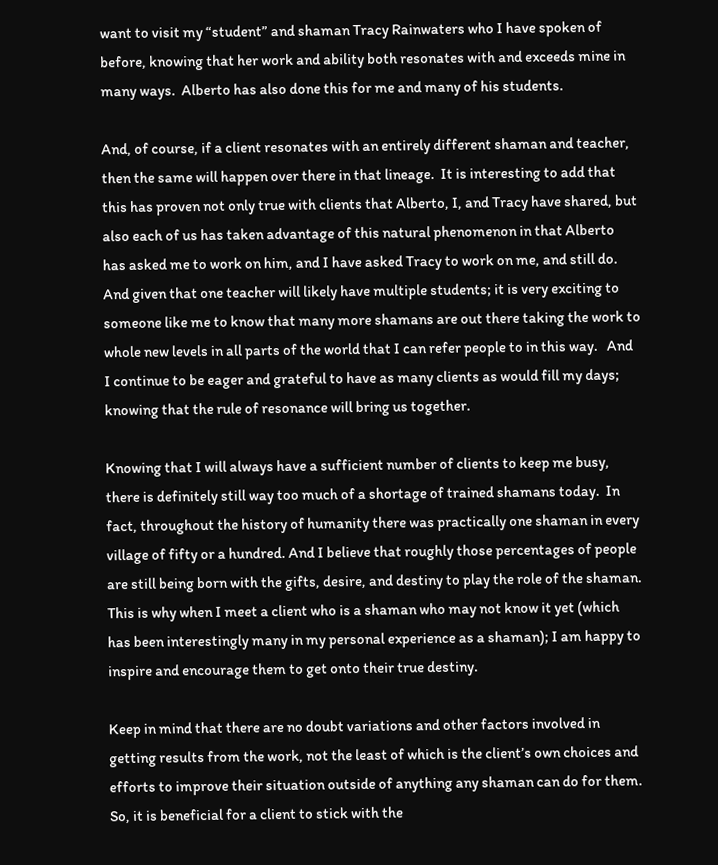want to visit my “student” and shaman Tracy Rainwaters who I have spoken of before, knowing that her work and ability both resonates with and exceeds mine in many ways.  Alberto has also done this for me and many of his students.

And, of course, if a client resonates with an entirely different shaman and teacher, then the same will happen over there in that lineage.  It is interesting to add that this has proven not only true with clients that Alberto, I, and Tracy have shared, but also each of us has taken advantage of this natural phenomenon in that Alberto has asked me to work on him, and I have asked Tracy to work on me, and still do.  And given that one teacher will likely have multiple students; it is very exciting to someone like me to know that many more shamans are out there taking the work to whole new levels in all parts of the world that I can refer people to in this way.   And I continue to be eager and grateful to have as many clients as would fill my days; knowing that the rule of resonance will bring us together.

Knowing that I will always have a sufficient number of clients to keep me busy, there is definitely still way too much of a shortage of trained shamans today.  In fact, throughout the history of humanity there was practically one shaman in every village of fifty or a hundred. And I believe that roughly those percentages of people are still being born with the gifts, desire, and destiny to play the role of the shaman.  This is why when I meet a client who is a shaman who may not know it yet (which has been interestingly many in my personal experience as a shaman); I am happy to inspire and encourage them to get onto their true destiny.

Keep in mind that there are no doubt variations and other factors involved in getting results from the work, not the least of which is the client’s own choices and efforts to improve their situation outside of anything any shaman can do for them. So, it is beneficial for a client to stick with the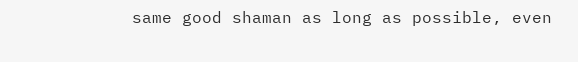same good shaman as long as possible, even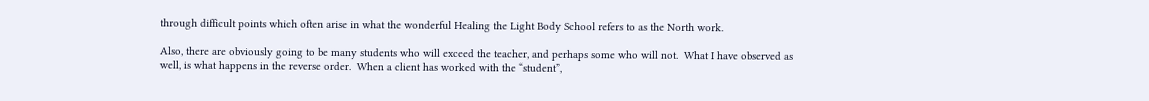through difficult points which often arise in what the wonderful Healing the Light Body School refers to as the North work.

Also, there are obviously going to be many students who will exceed the teacher, and perhaps some who will not.  What I have observed as well, is what happens in the reverse order.  When a client has worked with the “student”,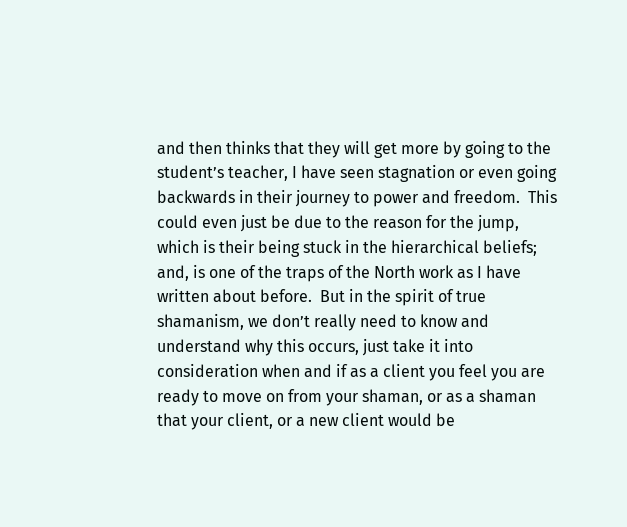and then thinks that they will get more by going to the student’s teacher, I have seen stagnation or even going backwards in their journey to power and freedom.  This could even just be due to the reason for the jump, which is their being stuck in the hierarchical beliefs; and, is one of the traps of the North work as I have written about before.  But in the spirit of true shamanism, we don’t really need to know and understand why this occurs, just take it into consideration when and if as a client you feel you are ready to move on from your shaman, or as a shaman that your client, or a new client would be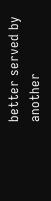better served by another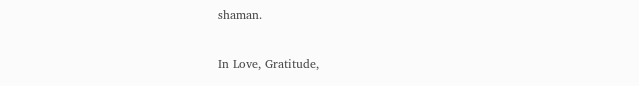shaman.

In Love, Gratitude,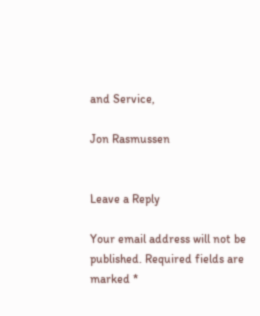and Service,

Jon Rasmussen


Leave a Reply

Your email address will not be published. Required fields are marked *